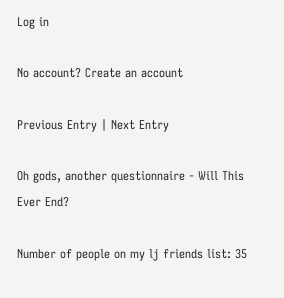Log in

No account? Create an account

Previous Entry | Next Entry

Oh gods, another questionnaire - Will This Ever End?

Number of people on my lj friends list: 35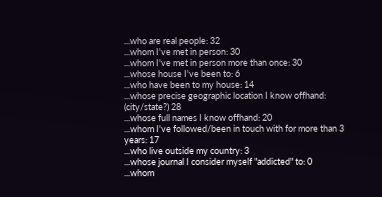...who are real people: 32
...whom I've met in person: 30
...whom I've met in person more than once: 30
...whose house I've been to: 6
...who have been to my house: 14
...whose precise geographic location I know offhand: (city/state?) 28
...whose full names I know offhand: 20
...whom I've followed/been in touch with for more than 3 years: 17
...who live outside my country: 3
...whose journal I consider myself "addicted" to: 0
...whom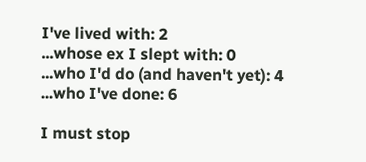I've lived with: 2
...whose ex I slept with: 0
...who I'd do (and haven't yet): 4
...who I've done: 6

I must stop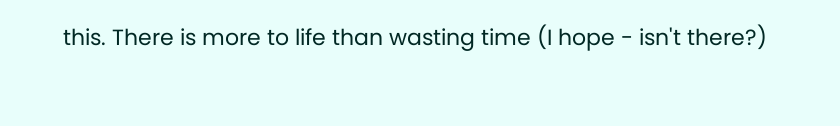this. There is more to life than wasting time (I hope - isn't there?)